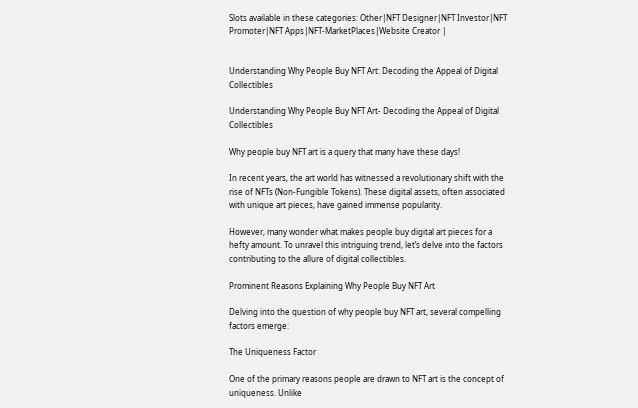Slots available in these categories: Other|NFT Designer|NFT Investor|NFT Promoter|NFT Apps|NFT-MarketPlaces|Website Creator |


Understanding Why People Buy NFT Art: Decoding the Appeal of Digital Collectibles

Understanding Why People Buy NFT Art- Decoding the Appeal of Digital Collectibles

Why people buy NFT art is a query that many have these days!

In recent years, the art world has witnessed a revolutionary shift with the rise of NFTs (Non-Fungible Tokens). These digital assets, often associated with unique art pieces, have gained immense popularity.

However, many wonder what makes people buy digital art pieces for a hefty amount. To unravel this intriguing trend, let’s delve into the factors contributing to the allure of digital collectibles.

Prominent Reasons Explaining Why People Buy NFT Art

Delving into the question of why people buy NFT art, several compelling factors emerge:

The Uniqueness Factor

One of the primary reasons people are drawn to NFT art is the concept of uniqueness. Unlike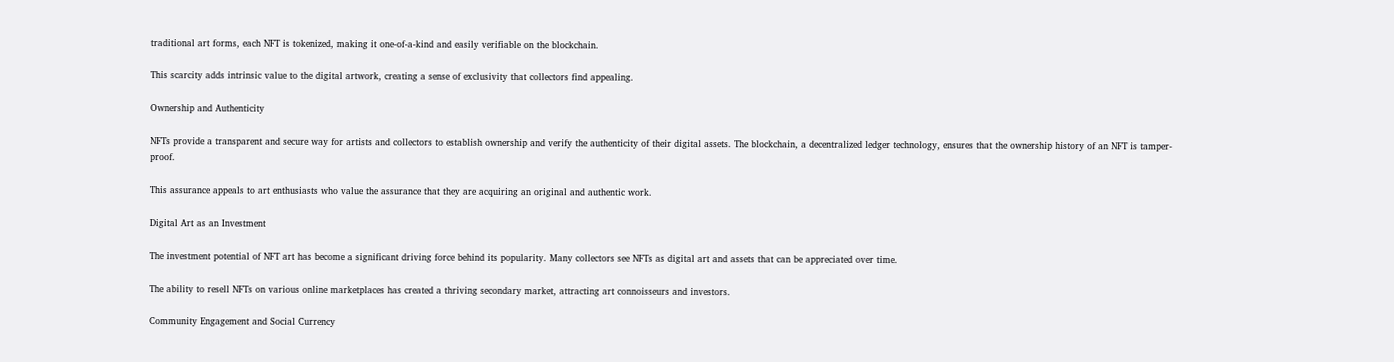traditional art forms, each NFT is tokenized, making it one-of-a-kind and easily verifiable on the blockchain.

This scarcity adds intrinsic value to the digital artwork, creating a sense of exclusivity that collectors find appealing.

Ownership and Authenticity

NFTs provide a transparent and secure way for artists and collectors to establish ownership and verify the authenticity of their digital assets. The blockchain, a decentralized ledger technology, ensures that the ownership history of an NFT is tamper-proof.

This assurance appeals to art enthusiasts who value the assurance that they are acquiring an original and authentic work.

Digital Art as an Investment

The investment potential of NFT art has become a significant driving force behind its popularity. Many collectors see NFTs as digital art and assets that can be appreciated over time.

The ability to resell NFTs on various online marketplaces has created a thriving secondary market, attracting art connoisseurs and investors.

Community Engagement and Social Currency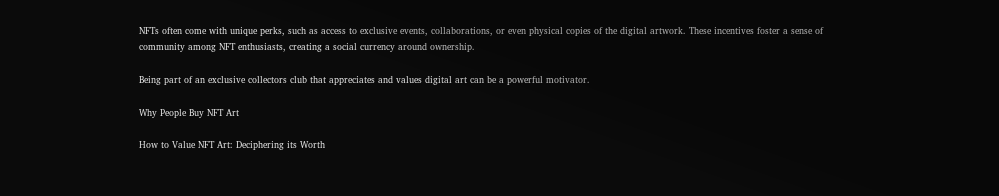NFTs often come with unique perks, such as access to exclusive events, collaborations, or even physical copies of the digital artwork. These incentives foster a sense of community among NFT enthusiasts, creating a social currency around ownership.

Being part of an exclusive collectors club that appreciates and values digital art can be a powerful motivator.

Why People Buy NFT Art

How to Value NFT Art: Deciphering its Worth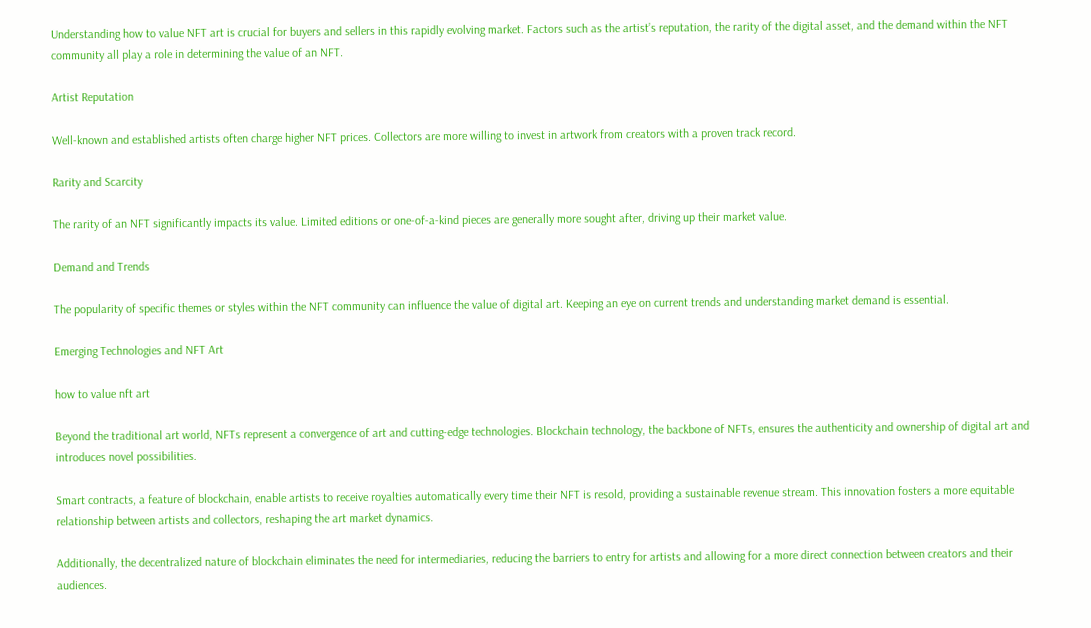Understanding how to value NFT art is crucial for buyers and sellers in this rapidly evolving market. Factors such as the artist’s reputation, the rarity of the digital asset, and the demand within the NFT community all play a role in determining the value of an NFT.

Artist Reputation

Well-known and established artists often charge higher NFT prices. Collectors are more willing to invest in artwork from creators with a proven track record.

Rarity and Scarcity

The rarity of an NFT significantly impacts its value. Limited editions or one-of-a-kind pieces are generally more sought after, driving up their market value.

Demand and Trends

The popularity of specific themes or styles within the NFT community can influence the value of digital art. Keeping an eye on current trends and understanding market demand is essential.

Emerging Technologies and NFT Art

how to value nft art

Beyond the traditional art world, NFTs represent a convergence of art and cutting-edge technologies. Blockchain technology, the backbone of NFTs, ensures the authenticity and ownership of digital art and introduces novel possibilities.

Smart contracts, a feature of blockchain, enable artists to receive royalties automatically every time their NFT is resold, providing a sustainable revenue stream. This innovation fosters a more equitable relationship between artists and collectors, reshaping the art market dynamics.

Additionally, the decentralized nature of blockchain eliminates the need for intermediaries, reducing the barriers to entry for artists and allowing for a more direct connection between creators and their audiences.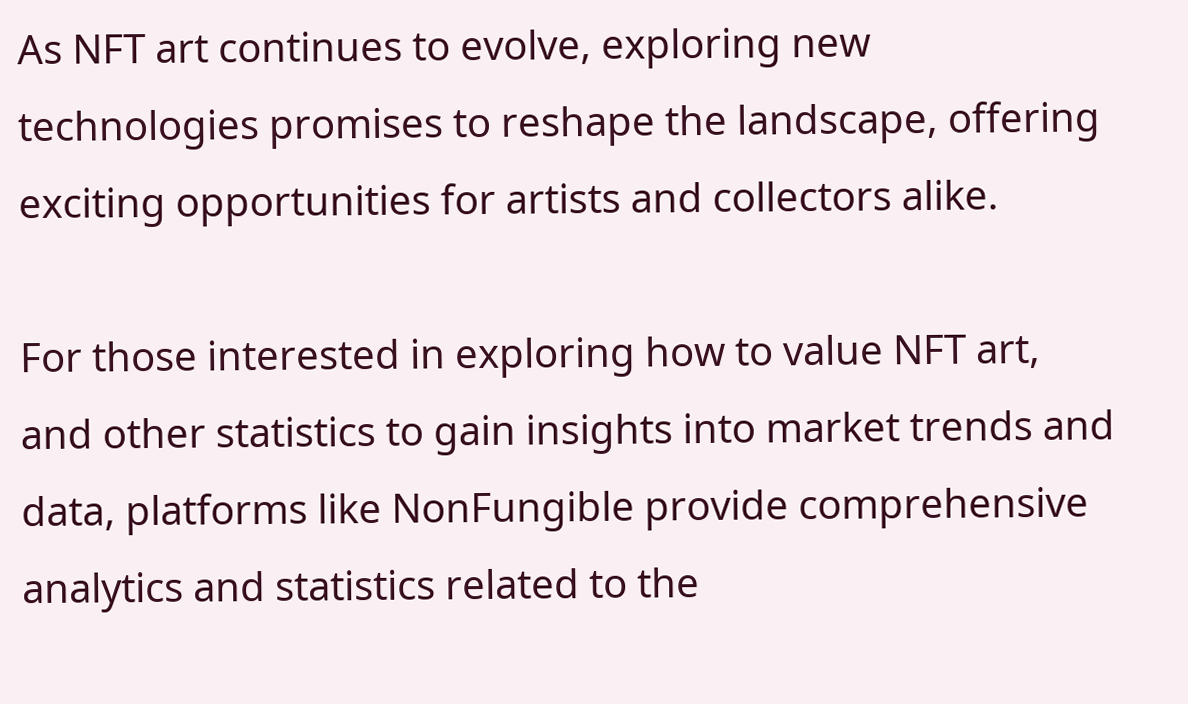As NFT art continues to evolve, exploring new technologies promises to reshape the landscape, offering exciting opportunities for artists and collectors alike.

For those interested in exploring how to value NFT art, and other statistics to gain insights into market trends and data, platforms like NonFungible provide comprehensive analytics and statistics related to the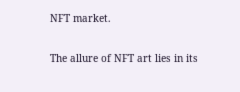NFT market.

The allure of NFT art lies in its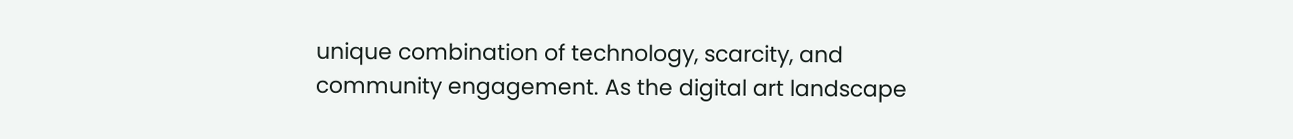unique combination of technology, scarcity, and community engagement. As the digital art landscape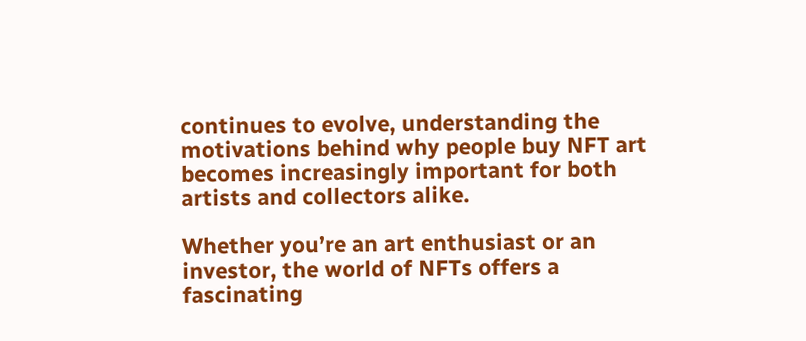continues to evolve, understanding the motivations behind why people buy NFT art becomes increasingly important for both artists and collectors alike.

Whether you’re an art enthusiast or an investor, the world of NFTs offers a fascinating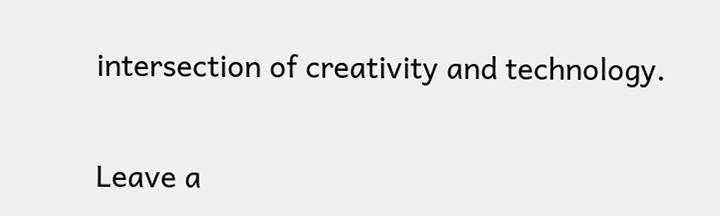intersection of creativity and technology.


Leave a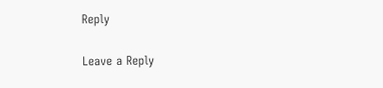Reply

Leave a Reply